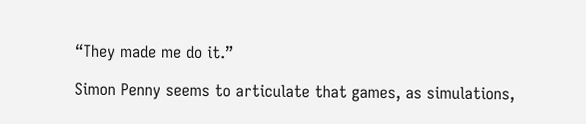“They made me do it.”

Simon Penny seems to articulate that games, as simulations,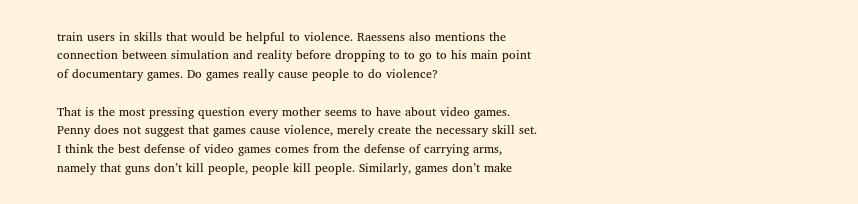train users in skills that would be helpful to violence. Raessens also mentions the connection between simulation and reality before dropping to to go to his main point of documentary games. Do games really cause people to do violence?

That is the most pressing question every mother seems to have about video games. Penny does not suggest that games cause violence, merely create the necessary skill set. I think the best defense of video games comes from the defense of carrying arms, namely that guns don’t kill people, people kill people. Similarly, games don’t make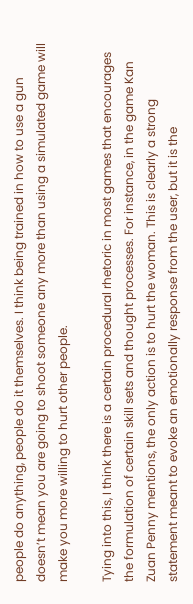people do anything, people do it themselves. I think being trained in how to use a gun doesn’t mean you are going to shoot someone any more than using a simulated game will make you more willing to hurt other people.

Tying into this, I think there is a certain procedural rhetoric in most games that encourages the formulation of certain skill sets and thought processes. For instance, in the game Kan Zuan Penny mentions, the only action is to hurt the woman. This is clearly a strong statement meant to evoke an emotionally response from the user, but it is the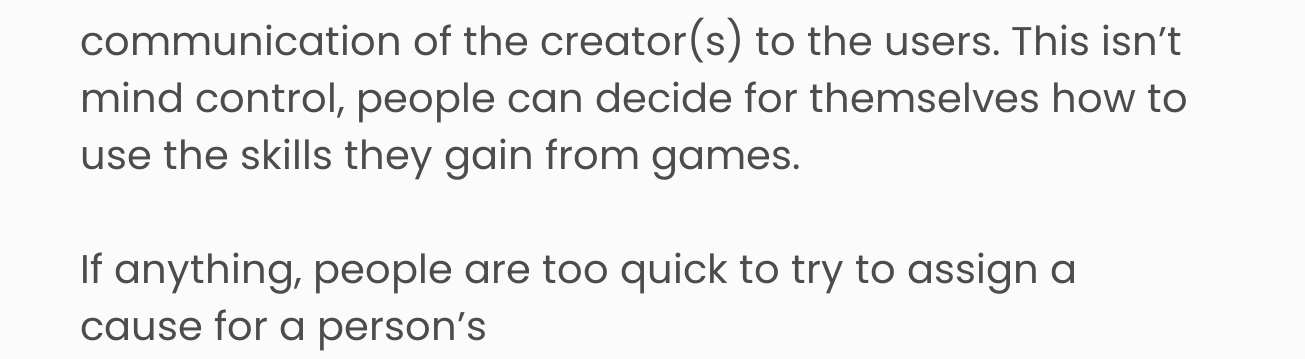communication of the creator(s) to the users. This isn’t mind control, people can decide for themselves how to use the skills they gain from games.

If anything, people are too quick to try to assign a cause for a person’s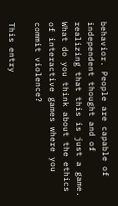behavior. People are capable of independent thought and of realizing that this is just a game. What do you think about the ethics of interactive games where you commit violence?

This entry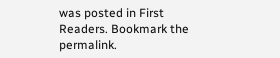was posted in First Readers. Bookmark the permalink.